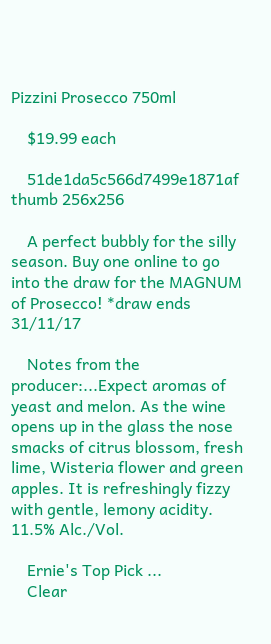Pizzini Prosecco 750ml

    $19.99 each

    51de1da5c566d7499e1871af thumb 256x256

    A perfect bubbly for the silly season. Buy one online to go into the draw for the MAGNUM of Prosecco! *draw ends 31/11/17

    Notes from the producer:...Expect aromas of yeast and melon. As the wine opens up in the glass the nose smacks of citrus blossom, fresh lime, Wisteria flower and green apples. It is refreshingly fizzy with gentle, lemony acidity. 11.5% Alc./Vol.

    Ernie's Top Pick ...
    Clear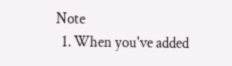Note
  1. When you've added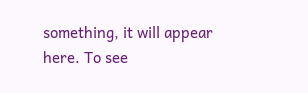something, it will appear here. To see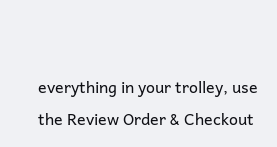everything in your trolley, use the Review Order & Checkout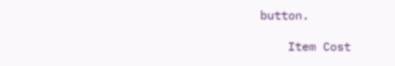button.

    Item Cost